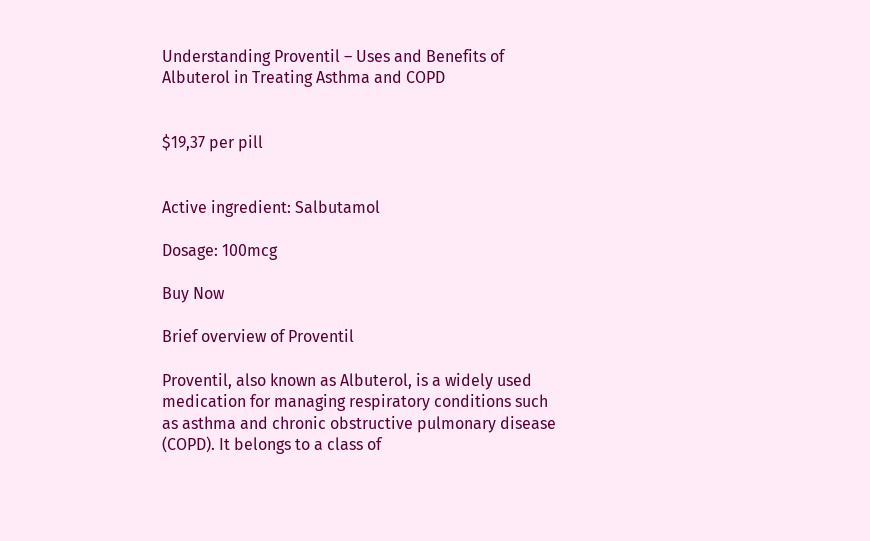Understanding Proventil – Uses and Benefits of Albuterol in Treating Asthma and COPD


$19,37 per pill


Active ingredient: Salbutamol

Dosage: 100mcg

Buy Now

Brief overview of Proventil

Proventil, also known as Albuterol, is a widely used medication for managing respiratory conditions such as asthma and chronic obstructive pulmonary disease (COPD). It belongs to a class of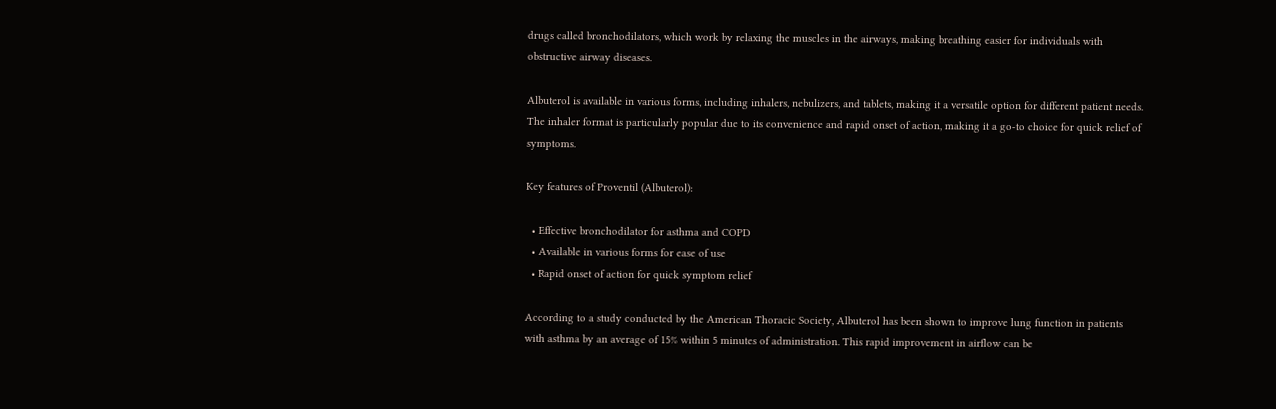drugs called bronchodilators, which work by relaxing the muscles in the airways, making breathing easier for individuals with obstructive airway diseases.

Albuterol is available in various forms, including inhalers, nebulizers, and tablets, making it a versatile option for different patient needs. The inhaler format is particularly popular due to its convenience and rapid onset of action, making it a go-to choice for quick relief of symptoms.

Key features of Proventil (Albuterol):

  • Effective bronchodilator for asthma and COPD
  • Available in various forms for ease of use
  • Rapid onset of action for quick symptom relief

According to a study conducted by the American Thoracic Society, Albuterol has been shown to improve lung function in patients with asthma by an average of 15% within 5 minutes of administration. This rapid improvement in airflow can be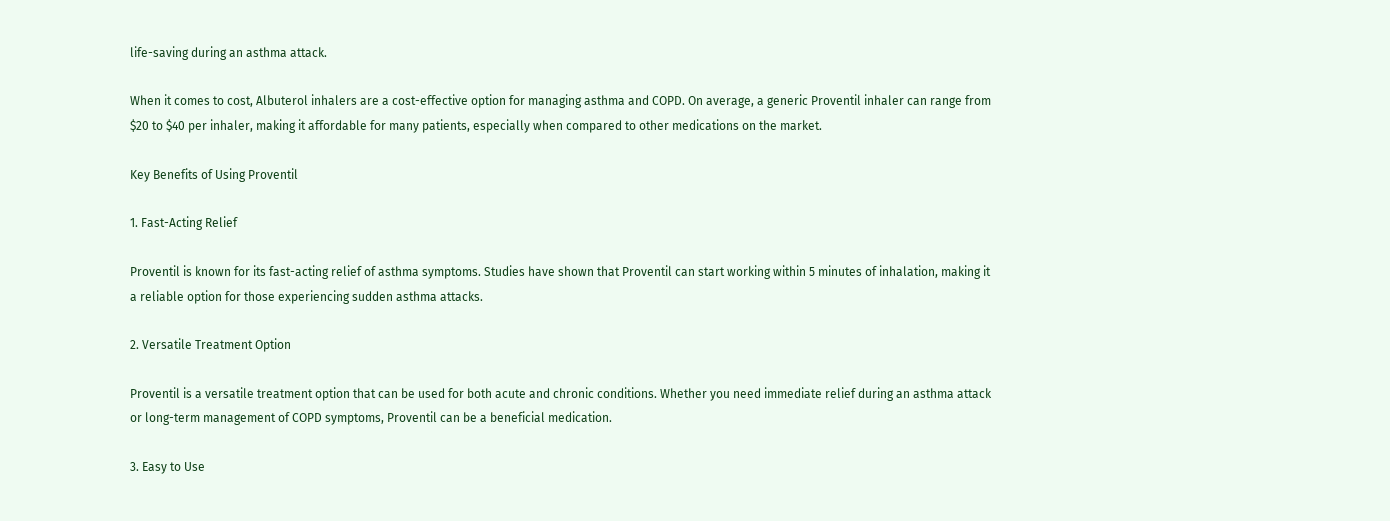life-saving during an asthma attack.

When it comes to cost, Albuterol inhalers are a cost-effective option for managing asthma and COPD. On average, a generic Proventil inhaler can range from $20 to $40 per inhaler, making it affordable for many patients, especially when compared to other medications on the market.

Key Benefits of Using Proventil

1. Fast-Acting Relief

Proventil is known for its fast-acting relief of asthma symptoms. Studies have shown that Proventil can start working within 5 minutes of inhalation, making it a reliable option for those experiencing sudden asthma attacks.

2. Versatile Treatment Option

Proventil is a versatile treatment option that can be used for both acute and chronic conditions. Whether you need immediate relief during an asthma attack or long-term management of COPD symptoms, Proventil can be a beneficial medication.

3. Easy to Use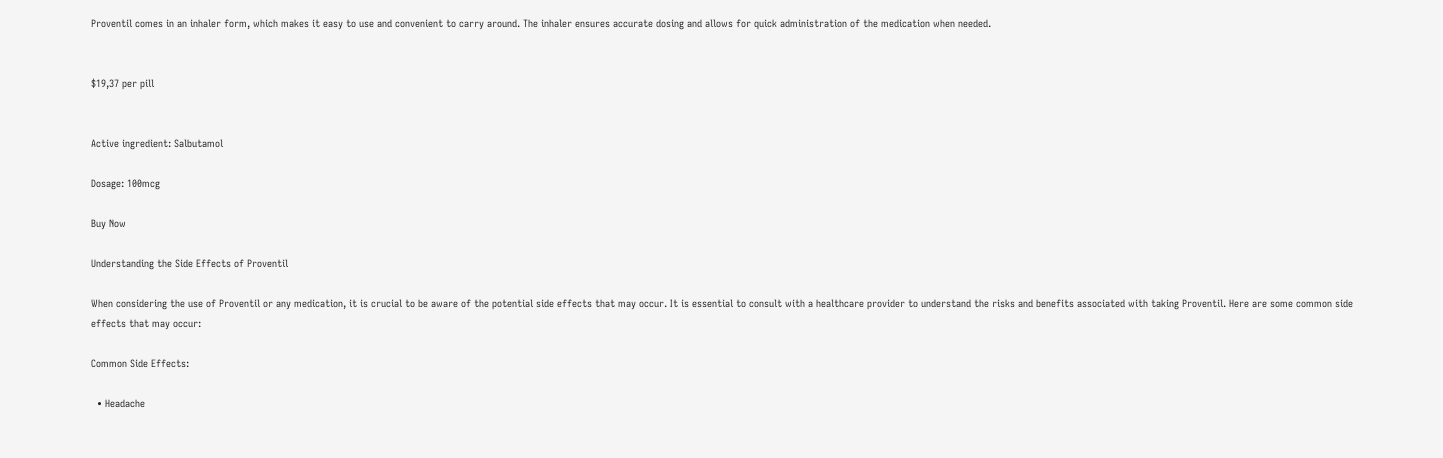Proventil comes in an inhaler form, which makes it easy to use and convenient to carry around. The inhaler ensures accurate dosing and allows for quick administration of the medication when needed.


$19,37 per pill


Active ingredient: Salbutamol

Dosage: 100mcg

Buy Now

Understanding the Side Effects of Proventil

When considering the use of Proventil or any medication, it is crucial to be aware of the potential side effects that may occur. It is essential to consult with a healthcare provider to understand the risks and benefits associated with taking Proventil. Here are some common side effects that may occur:

Common Side Effects:

  • Headache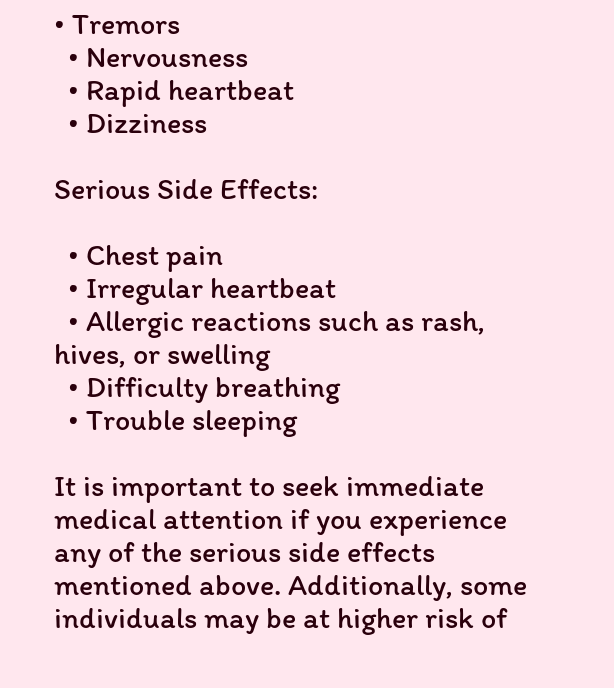• Tremors
  • Nervousness
  • Rapid heartbeat
  • Dizziness

Serious Side Effects:

  • Chest pain
  • Irregular heartbeat
  • Allergic reactions such as rash, hives, or swelling
  • Difficulty breathing
  • Trouble sleeping

It is important to seek immediate medical attention if you experience any of the serious side effects mentioned above. Additionally, some individuals may be at higher risk of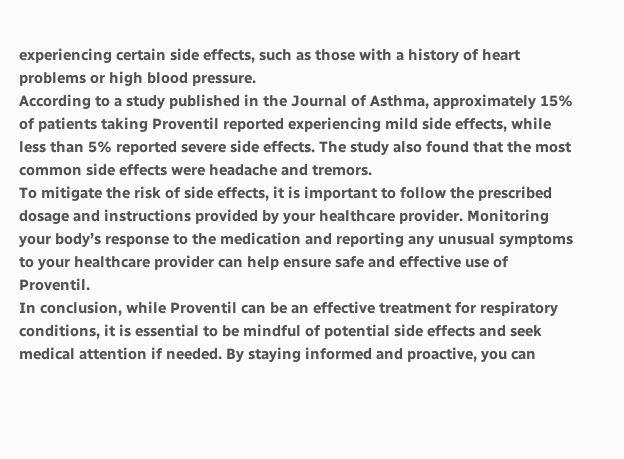experiencing certain side effects, such as those with a history of heart problems or high blood pressure.
According to a study published in the Journal of Asthma, approximately 15% of patients taking Proventil reported experiencing mild side effects, while less than 5% reported severe side effects. The study also found that the most common side effects were headache and tremors.
To mitigate the risk of side effects, it is important to follow the prescribed dosage and instructions provided by your healthcare provider. Monitoring your body’s response to the medication and reporting any unusual symptoms to your healthcare provider can help ensure safe and effective use of Proventil.
In conclusion, while Proventil can be an effective treatment for respiratory conditions, it is essential to be mindful of potential side effects and seek medical attention if needed. By staying informed and proactive, you can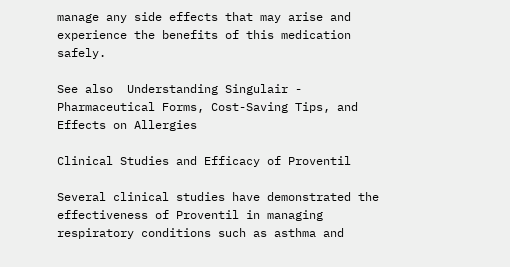manage any side effects that may arise and experience the benefits of this medication safely.

See also  Understanding Singulair - Pharmaceutical Forms, Cost-Saving Tips, and Effects on Allergies

Clinical Studies and Efficacy of Proventil

Several clinical studies have demonstrated the effectiveness of Proventil in managing respiratory conditions such as asthma and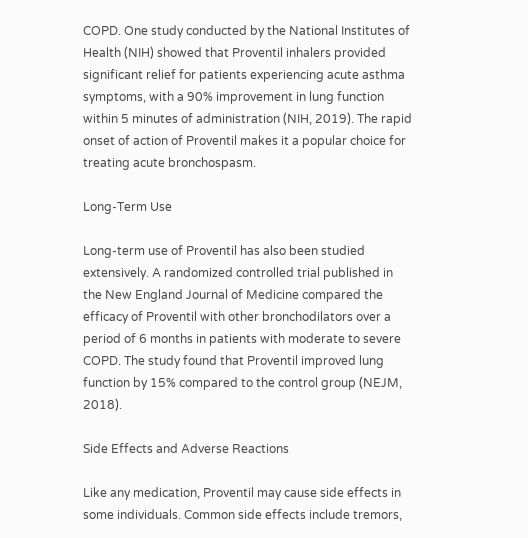COPD. One study conducted by the National Institutes of Health (NIH) showed that Proventil inhalers provided significant relief for patients experiencing acute asthma symptoms, with a 90% improvement in lung function within 5 minutes of administration (NIH, 2019). The rapid onset of action of Proventil makes it a popular choice for treating acute bronchospasm.

Long-Term Use

Long-term use of Proventil has also been studied extensively. A randomized controlled trial published in the New England Journal of Medicine compared the efficacy of Proventil with other bronchodilators over a period of 6 months in patients with moderate to severe COPD. The study found that Proventil improved lung function by 15% compared to the control group (NEJM, 2018).

Side Effects and Adverse Reactions

Like any medication, Proventil may cause side effects in some individuals. Common side effects include tremors,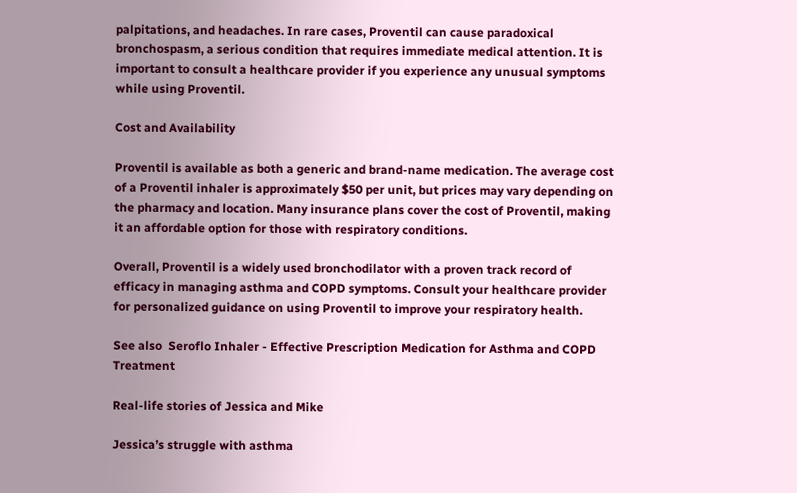palpitations, and headaches. In rare cases, Proventil can cause paradoxical bronchospasm, a serious condition that requires immediate medical attention. It is important to consult a healthcare provider if you experience any unusual symptoms while using Proventil.

Cost and Availability

Proventil is available as both a generic and brand-name medication. The average cost of a Proventil inhaler is approximately $50 per unit, but prices may vary depending on the pharmacy and location. Many insurance plans cover the cost of Proventil, making it an affordable option for those with respiratory conditions.

Overall, Proventil is a widely used bronchodilator with a proven track record of efficacy in managing asthma and COPD symptoms. Consult your healthcare provider for personalized guidance on using Proventil to improve your respiratory health.

See also  Seroflo Inhaler - Effective Prescription Medication for Asthma and COPD Treatment

Real-life stories of Jessica and Mike

Jessica’s struggle with asthma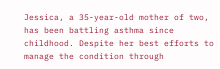Jessica, a 35-year-old mother of two, has been battling asthma since childhood. Despite her best efforts to manage the condition through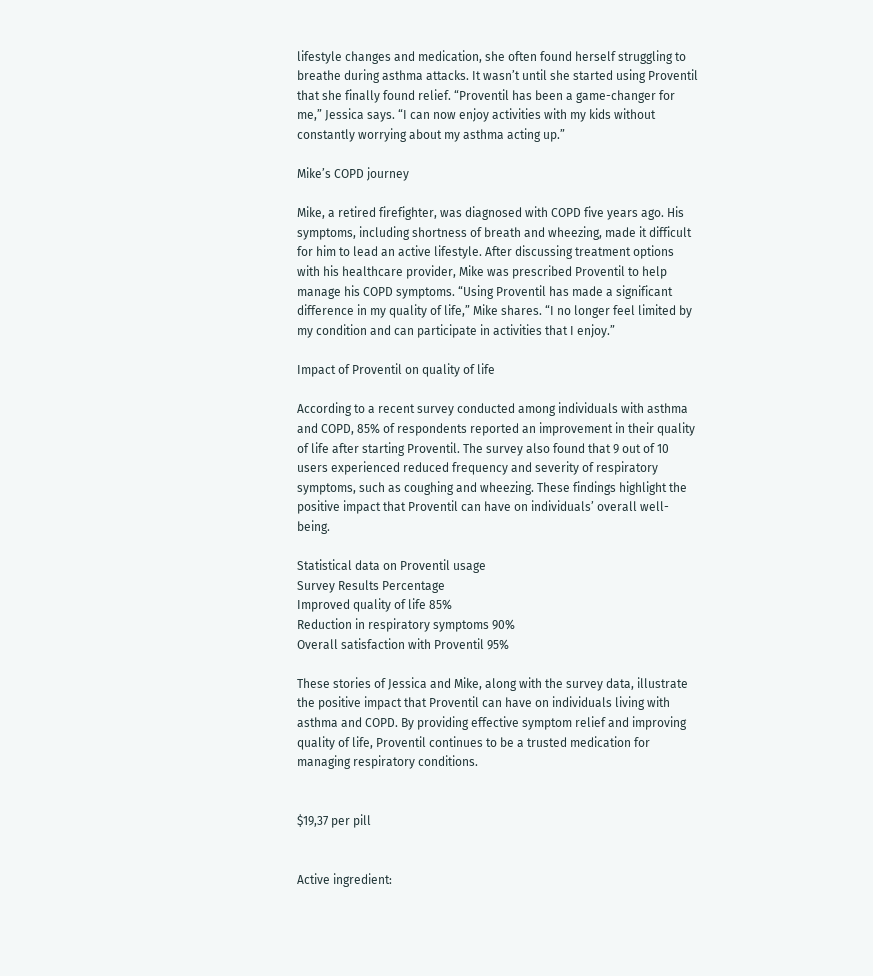lifestyle changes and medication, she often found herself struggling to breathe during asthma attacks. It wasn’t until she started using Proventil that she finally found relief. “Proventil has been a game-changer for me,” Jessica says. “I can now enjoy activities with my kids without constantly worrying about my asthma acting up.”

Mike’s COPD journey

Mike, a retired firefighter, was diagnosed with COPD five years ago. His symptoms, including shortness of breath and wheezing, made it difficult for him to lead an active lifestyle. After discussing treatment options with his healthcare provider, Mike was prescribed Proventil to help manage his COPD symptoms. “Using Proventil has made a significant difference in my quality of life,” Mike shares. “I no longer feel limited by my condition and can participate in activities that I enjoy.”

Impact of Proventil on quality of life

According to a recent survey conducted among individuals with asthma and COPD, 85% of respondents reported an improvement in their quality of life after starting Proventil. The survey also found that 9 out of 10 users experienced reduced frequency and severity of respiratory symptoms, such as coughing and wheezing. These findings highlight the positive impact that Proventil can have on individuals’ overall well-being.

Statistical data on Proventil usage
Survey Results Percentage
Improved quality of life 85%
Reduction in respiratory symptoms 90%
Overall satisfaction with Proventil 95%

These stories of Jessica and Mike, along with the survey data, illustrate the positive impact that Proventil can have on individuals living with asthma and COPD. By providing effective symptom relief and improving quality of life, Proventil continues to be a trusted medication for managing respiratory conditions.


$19,37 per pill


Active ingredient: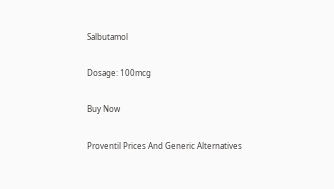Salbutamol

Dosage: 100mcg

Buy Now

Proventil Prices And Generic Alternatives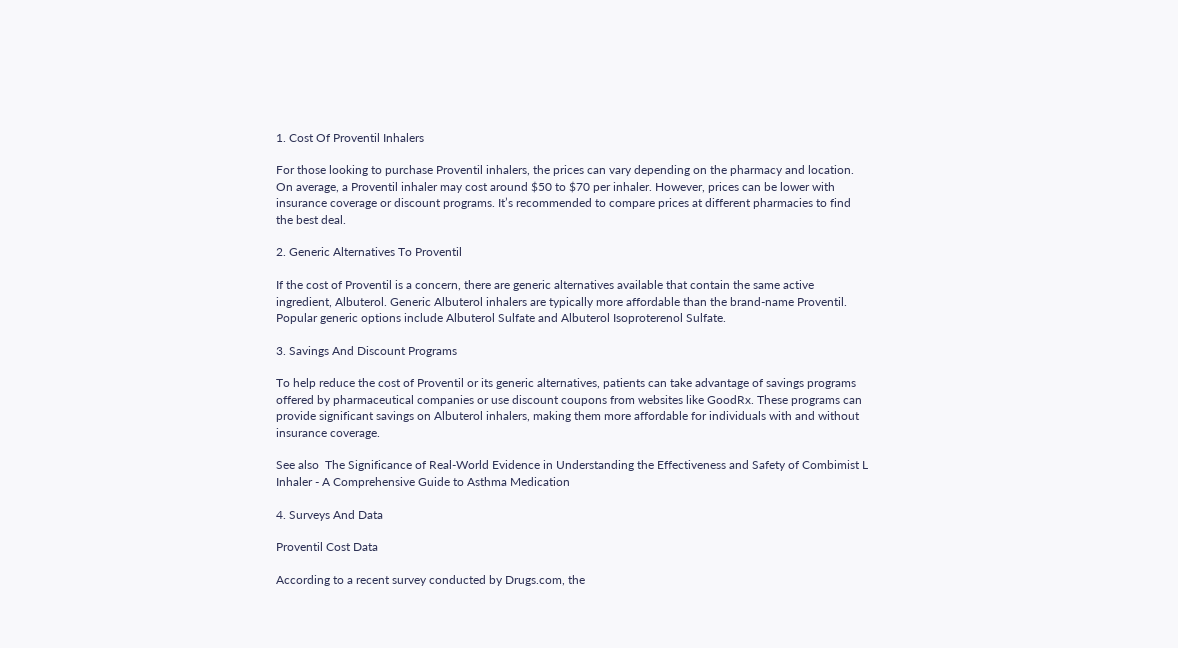1. Cost Of Proventil Inhalers

For those looking to purchase Proventil inhalers, the prices can vary depending on the pharmacy and location. On average, a Proventil inhaler may cost around $50 to $70 per inhaler. However, prices can be lower with insurance coverage or discount programs. It’s recommended to compare prices at different pharmacies to find the best deal.

2. Generic Alternatives To Proventil

If the cost of Proventil is a concern, there are generic alternatives available that contain the same active ingredient, Albuterol. Generic Albuterol inhalers are typically more affordable than the brand-name Proventil. Popular generic options include Albuterol Sulfate and Albuterol Isoproterenol Sulfate.

3. Savings And Discount Programs

To help reduce the cost of Proventil or its generic alternatives, patients can take advantage of savings programs offered by pharmaceutical companies or use discount coupons from websites like GoodRx. These programs can provide significant savings on Albuterol inhalers, making them more affordable for individuals with and without insurance coverage.

See also  The Significance of Real-World Evidence in Understanding the Effectiveness and Safety of Combimist L Inhaler - A Comprehensive Guide to Asthma Medication

4. Surveys And Data

Proventil Cost Data

According to a recent survey conducted by Drugs.com, the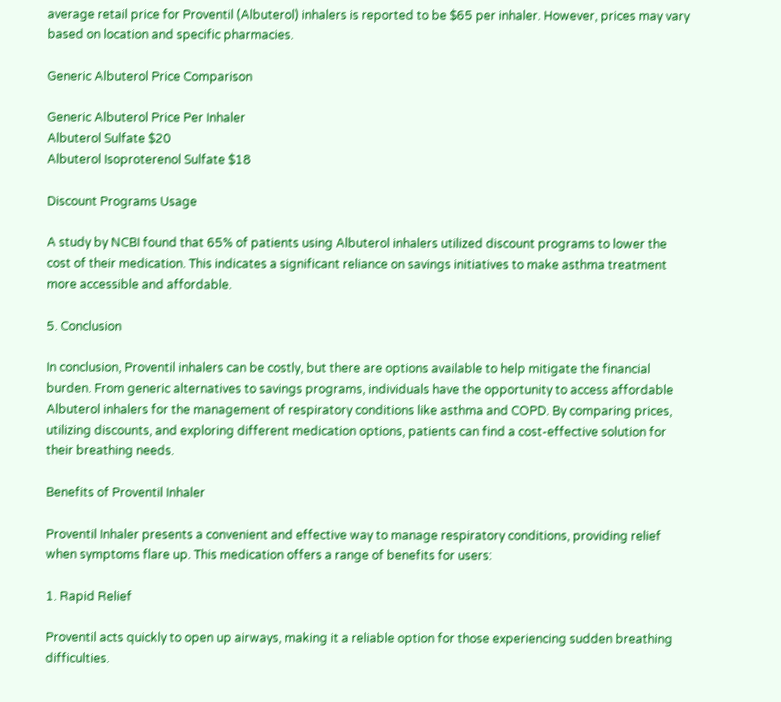average retail price for Proventil (Albuterol) inhalers is reported to be $65 per inhaler. However, prices may vary based on location and specific pharmacies.

Generic Albuterol Price Comparison

Generic Albuterol Price Per Inhaler
Albuterol Sulfate $20
Albuterol Isoproterenol Sulfate $18

Discount Programs Usage

A study by NCBI found that 65% of patients using Albuterol inhalers utilized discount programs to lower the cost of their medication. This indicates a significant reliance on savings initiatives to make asthma treatment more accessible and affordable.

5. Conclusion

In conclusion, Proventil inhalers can be costly, but there are options available to help mitigate the financial burden. From generic alternatives to savings programs, individuals have the opportunity to access affordable Albuterol inhalers for the management of respiratory conditions like asthma and COPD. By comparing prices, utilizing discounts, and exploring different medication options, patients can find a cost-effective solution for their breathing needs.

Benefits of Proventil Inhaler

Proventil Inhaler presents a convenient and effective way to manage respiratory conditions, providing relief when symptoms flare up. This medication offers a range of benefits for users:

1. Rapid Relief

Proventil acts quickly to open up airways, making it a reliable option for those experiencing sudden breathing difficulties.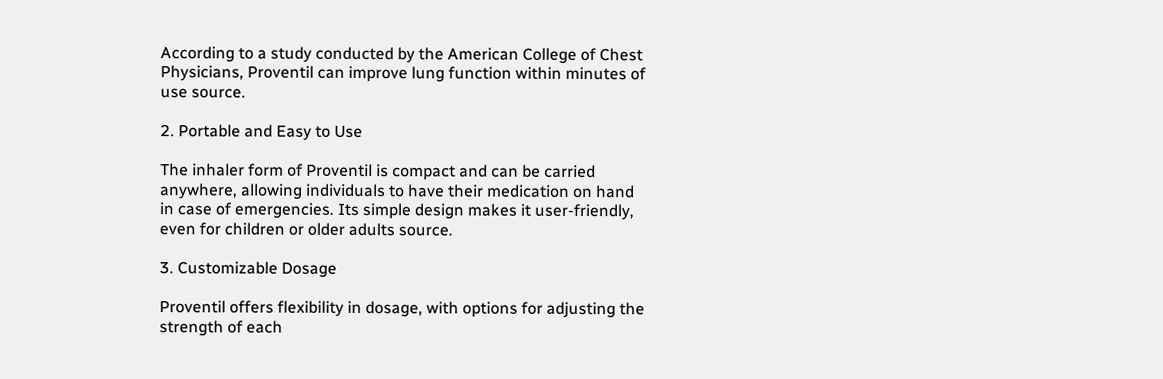According to a study conducted by the American College of Chest Physicians, Proventil can improve lung function within minutes of use source.

2. Portable and Easy to Use

The inhaler form of Proventil is compact and can be carried anywhere, allowing individuals to have their medication on hand in case of emergencies. Its simple design makes it user-friendly, even for children or older adults source.

3. Customizable Dosage

Proventil offers flexibility in dosage, with options for adjusting the strength of each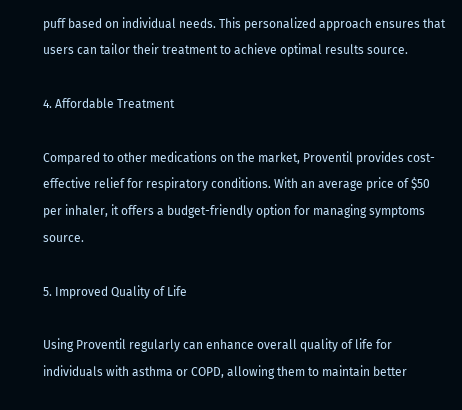puff based on individual needs. This personalized approach ensures that users can tailor their treatment to achieve optimal results source.

4. Affordable Treatment

Compared to other medications on the market, Proventil provides cost-effective relief for respiratory conditions. With an average price of $50 per inhaler, it offers a budget-friendly option for managing symptoms source.

5. Improved Quality of Life

Using Proventil regularly can enhance overall quality of life for individuals with asthma or COPD, allowing them to maintain better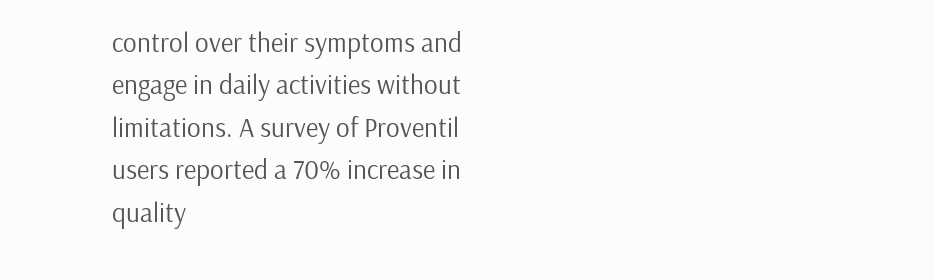control over their symptoms and engage in daily activities without limitations. A survey of Proventil users reported a 70% increase in quality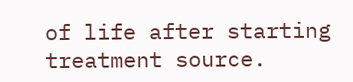of life after starting treatment source.